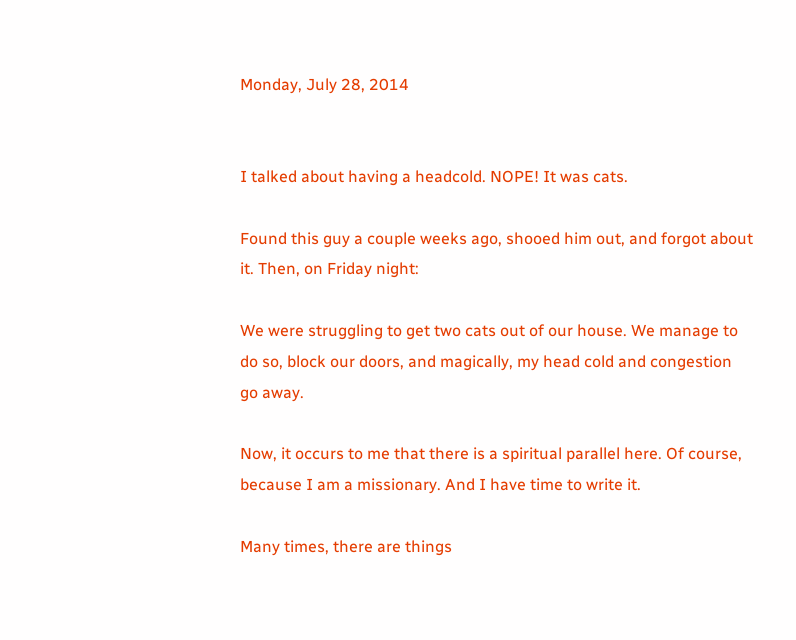Monday, July 28, 2014


I talked about having a headcold. NOPE! It was cats.

Found this guy a couple weeks ago, shooed him out, and forgot about it. Then, on Friday night:

We were struggling to get two cats out of our house. We manage to do so, block our doors, and magically, my head cold and congestion go away.

Now, it occurs to me that there is a spiritual parallel here. Of course, because I am a missionary. And I have time to write it.

Many times, there are things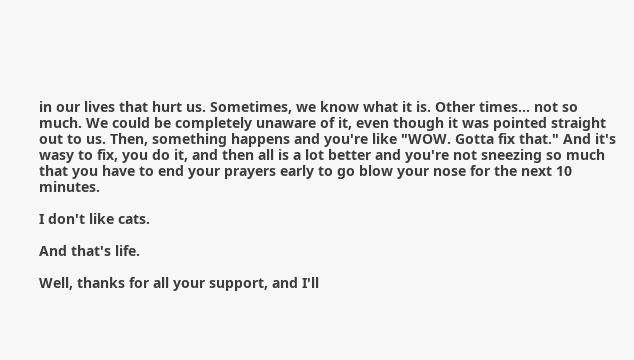in our lives that hurt us. Sometimes, we know what it is. Other times... not so much. We could be completely unaware of it, even though it was pointed straight out to us. Then, something happens and you're like "WOW. Gotta fix that." And it's wasy to fix, you do it, and then all is a lot better and you're not sneezing so much that you have to end your prayers early to go blow your nose for the next 10 minutes.

I don't like cats.

And that's life.

Well, thanks for all your support, and I'll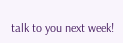talk to you next week!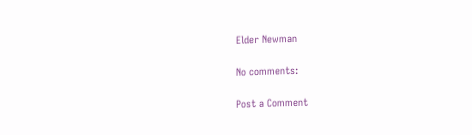Elder Newman

No comments:

Post a Comment